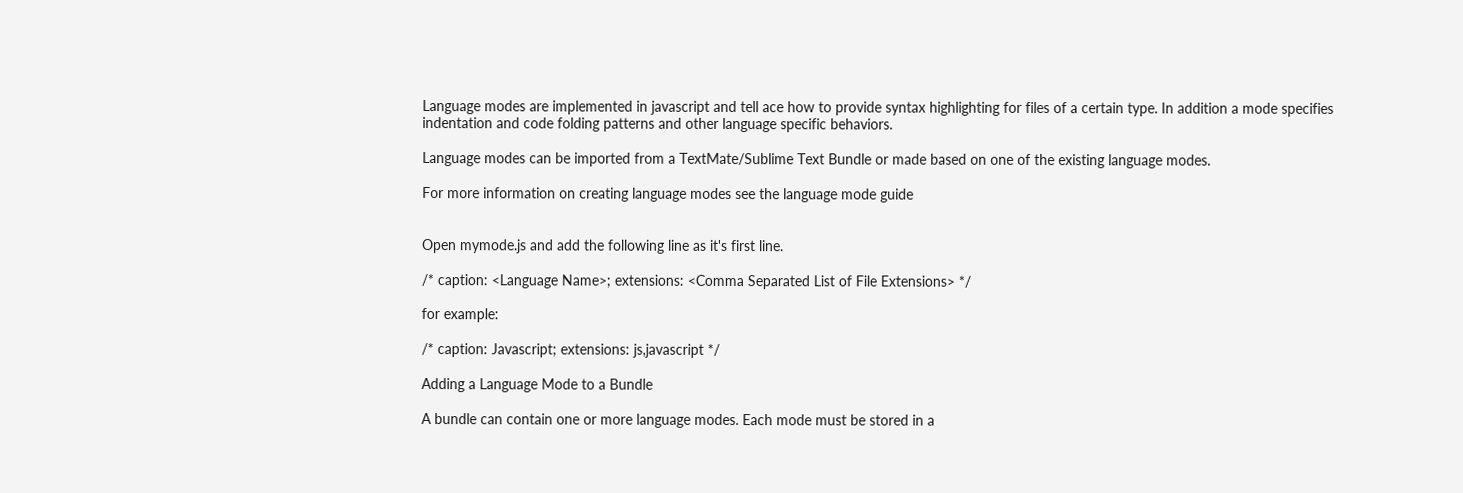Language modes are implemented in javascript and tell ace how to provide syntax highlighting for files of a certain type. In addition a mode specifies indentation and code folding patterns and other language specific behaviors.

Language modes can be imported from a TextMate/Sublime Text Bundle or made based on one of the existing language modes.

For more information on creating language modes see the language mode guide


Open mymode.js and add the following line as it's first line.

/* caption: <Language Name>; extensions: <Comma Separated List of File Extensions> */

for example:

/* caption: Javascript; extensions: js,javascript */

Adding a Language Mode to a Bundle

A bundle can contain one or more language modes. Each mode must be stored in a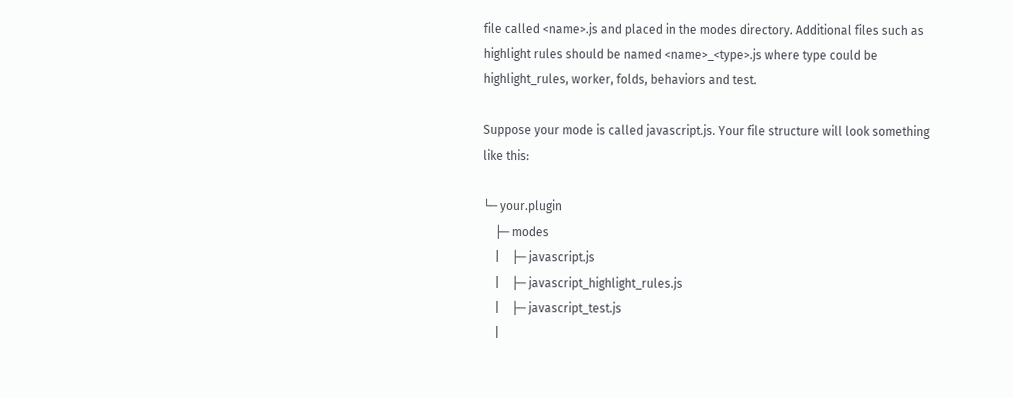file called <name>.js and placed in the modes directory. Additional files such as highlight rules should be named <name>_<type>.js where type could be highlight_rules, worker, folds, behaviors and test.

Suppose your mode is called javascript.js. Your file structure will look something like this:

└─ your.plugin
    ├─ modes
    |    ├─ javascript.js
    |    ├─ javascript_highlight_rules.js
    |    ├─ javascript_test.js
    |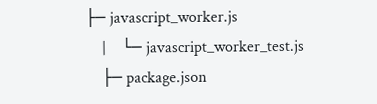├─ javascript_worker.js
    |    └─ javascript_worker_test.js
    ├─ package.json